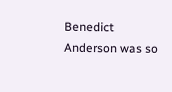Benedict Anderson was so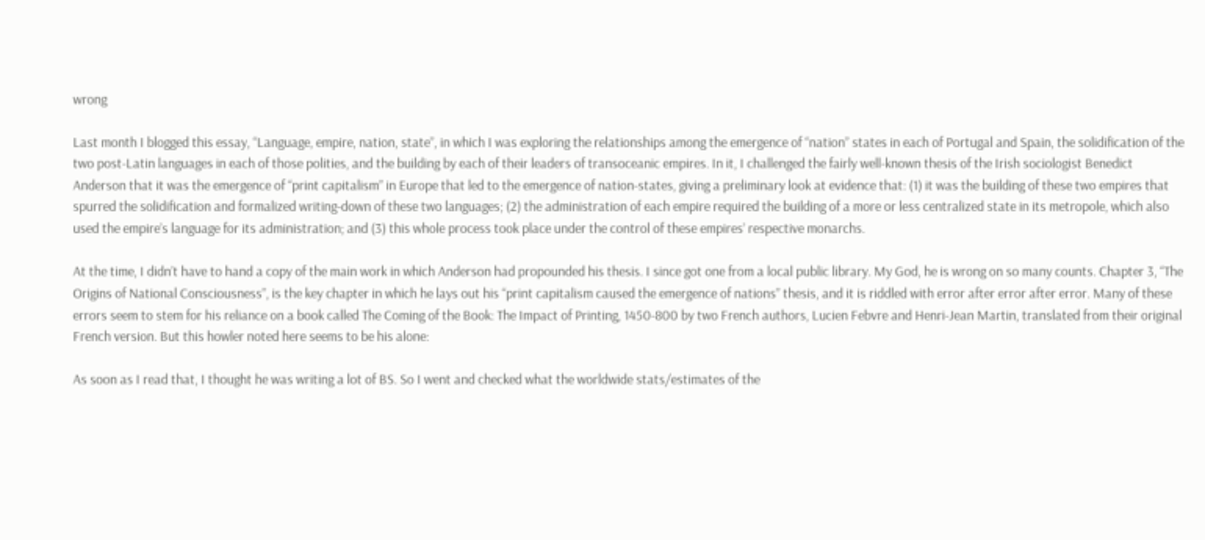wrong

Last month I blogged this essay, “Language, empire, nation, state”, in which I was exploring the relationships among the emergence of “nation” states in each of Portugal and Spain, the solidification of the two post-Latin languages in each of those polities, and the building by each of their leaders of transoceanic empires. In it, I challenged the fairly well-known thesis of the Irish sociologist Benedict Anderson that it was the emergence of “print capitalism” in Europe that led to the emergence of nation-states, giving a preliminary look at evidence that: (1) it was the building of these two empires that spurred the solidification and formalized writing-down of these two languages; (2) the administration of each empire required the building of a more or less centralized state in its metropole, which also used the empire’s language for its administration; and (3) this whole process took place under the control of these empires’ respective monarchs.

At the time, I didn’t have to hand a copy of the main work in which Anderson had propounded his thesis. I since got one from a local public library. My God, he is wrong on so many counts. Chapter 3, “The Origins of National Consciousness”, is the key chapter in which he lays out his “print capitalism caused the emergence of nations” thesis, and it is riddled with error after error after error. Many of these errors seem to stem for his reliance on a book called The Coming of the Book: The Impact of Printing, 1450-800 by two French authors, Lucien Febvre and Henri-Jean Martin, translated from their original French version. But this howler noted here seems to be his alone:

As soon as I read that, I thought he was writing a lot of BS. So I went and checked what the worldwide stats/estimates of the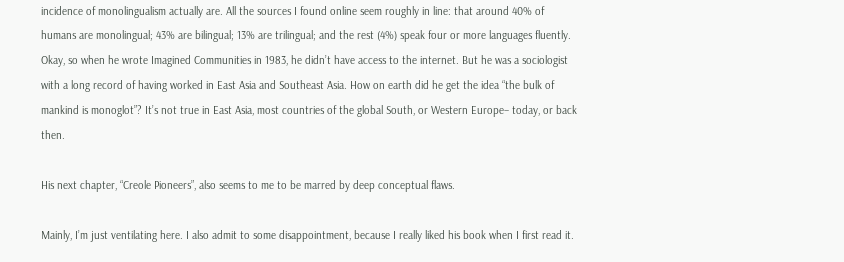incidence of monolingualism actually are. All the sources I found online seem roughly in line: that around 40% of humans are monolingual; 43% are bilingual; 13% are trilingual; and the rest (4%) speak four or more languages fluently. Okay, so when he wrote Imagined Communities in 1983, he didn’t have access to the internet. But he was a sociologist with a long record of having worked in East Asia and Southeast Asia. How on earth did he get the idea “the bulk of mankind is monoglot”? It’s not true in East Asia, most countries of the global South, or Western Europe– today, or back then.

His next chapter, “Creole Pioneers”, also seems to me to be marred by deep conceptual flaws.

Mainly, I’m just ventilating here. I also admit to some disappointment, because I really liked his book when I first read it.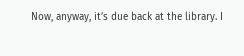Now, anyway, it’s due back at the library. I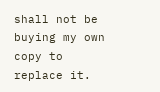shall not be buying my own copy to replace it.